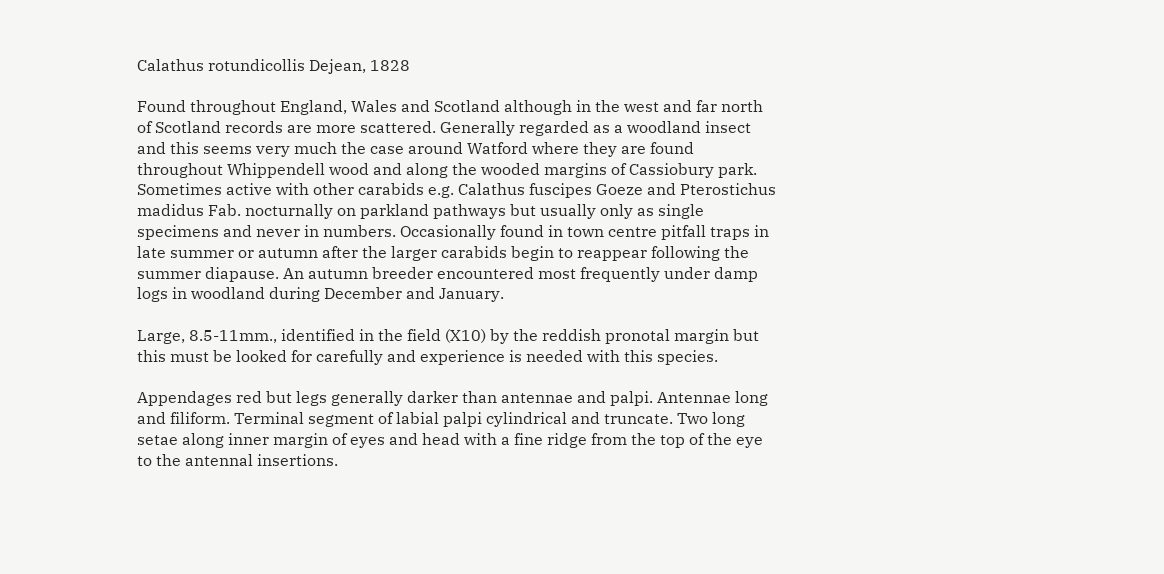Calathus rotundicollis Dejean, 1828

Found throughout England, Wales and Scotland although in the west and far north of Scotland records are more scattered. Generally regarded as a woodland insect and this seems very much the case around Watford where they are found throughout Whippendell wood and along the wooded margins of Cassiobury park. Sometimes active with other carabids e.g. Calathus fuscipes Goeze and Pterostichus madidus Fab. nocturnally on parkland pathways but usually only as single specimens and never in numbers. Occasionally found in town centre pitfall traps in late summer or autumn after the larger carabids begin to reappear following the summer diapause. An autumn breeder encountered most frequently under damp logs in woodland during December and January.

Large, 8.5-11mm., identified in the field (X10) by the reddish pronotal margin but this must be looked for carefully and experience is needed with this species.

Appendages red but legs generally darker than antennae and palpi. Antennae long and filiform. Terminal segment of labial palpi cylindrical and truncate. Two long setae along inner margin of eyes and head with a fine ridge from the top of the eye to the antennal insertions.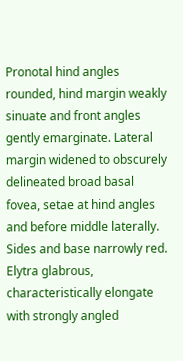Pronotal hind angles rounded, hind margin weakly sinuate and front angles gently emarginate. Lateral margin widened to obscurely delineated broad basal fovea, setae at hind angles and before middle laterally. Sides and base narrowly red. Elytra glabrous, characteristically elongate with strongly angled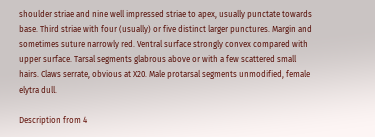shoulder striae and nine well impressed striae to apex, usually punctate towards base. Third striae with four (usually) or five distinct larger punctures. Margin and sometimes suture narrowly red. Ventral surface strongly convex compared with upper surface. Tarsal segments glabrous above or with a few scattered small hairs. Claws serrate, obvious at X20. Male protarsal segments unmodified, female elytra dull.

Description from 4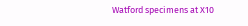Watford specimens at X10